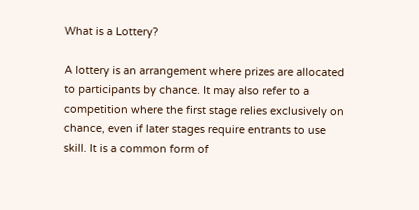What is a Lottery?

A lottery is an arrangement where prizes are allocated to participants by chance. It may also refer to a competition where the first stage relies exclusively on chance, even if later stages require entrants to use skill. It is a common form of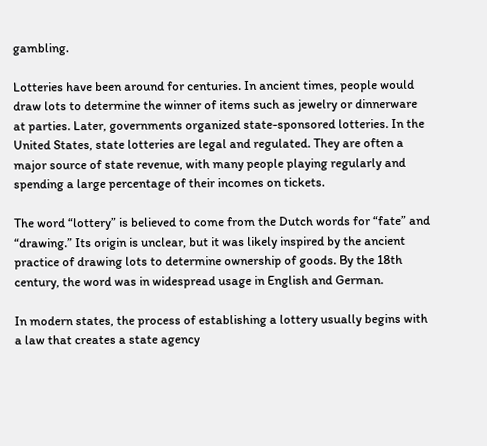gambling.

Lotteries have been around for centuries. In ancient times, people would draw lots to determine the winner of items such as jewelry or dinnerware at parties. Later, governments organized state-sponsored lotteries. In the United States, state lotteries are legal and regulated. They are often a major source of state revenue, with many people playing regularly and spending a large percentage of their incomes on tickets.

The word “lottery” is believed to come from the Dutch words for “fate” and “drawing.” Its origin is unclear, but it was likely inspired by the ancient practice of drawing lots to determine ownership of goods. By the 18th century, the word was in widespread usage in English and German.

In modern states, the process of establishing a lottery usually begins with a law that creates a state agency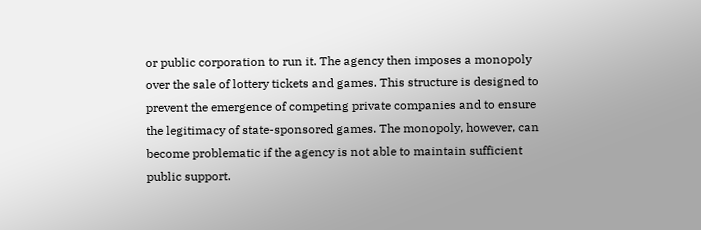or public corporation to run it. The agency then imposes a monopoly over the sale of lottery tickets and games. This structure is designed to prevent the emergence of competing private companies and to ensure the legitimacy of state-sponsored games. The monopoly, however, can become problematic if the agency is not able to maintain sufficient public support.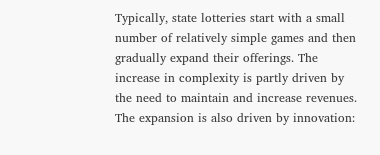Typically, state lotteries start with a small number of relatively simple games and then gradually expand their offerings. The increase in complexity is partly driven by the need to maintain and increase revenues. The expansion is also driven by innovation: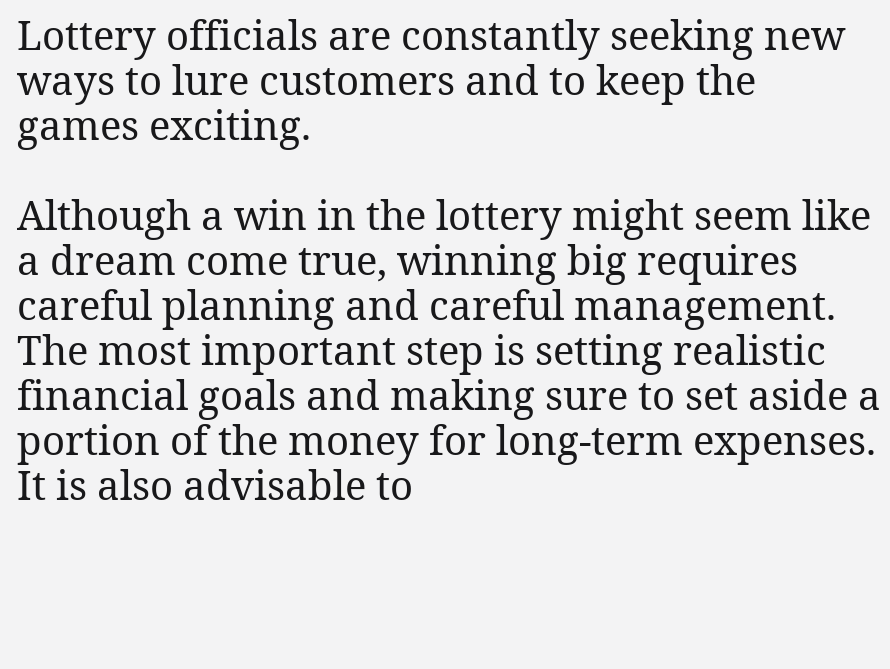Lottery officials are constantly seeking new ways to lure customers and to keep the games exciting.

Although a win in the lottery might seem like a dream come true, winning big requires careful planning and careful management. The most important step is setting realistic financial goals and making sure to set aside a portion of the money for long-term expenses. It is also advisable to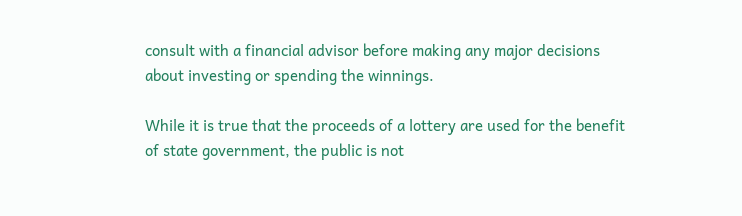consult with a financial advisor before making any major decisions about investing or spending the winnings.

While it is true that the proceeds of a lottery are used for the benefit of state government, the public is not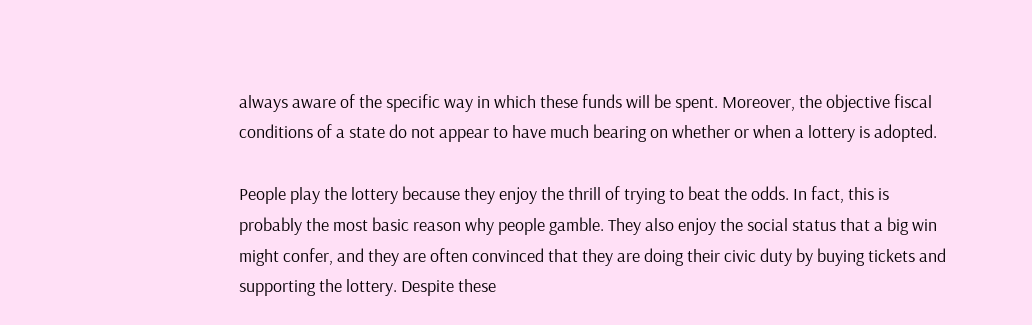always aware of the specific way in which these funds will be spent. Moreover, the objective fiscal conditions of a state do not appear to have much bearing on whether or when a lottery is adopted.

People play the lottery because they enjoy the thrill of trying to beat the odds. In fact, this is probably the most basic reason why people gamble. They also enjoy the social status that a big win might confer, and they are often convinced that they are doing their civic duty by buying tickets and supporting the lottery. Despite these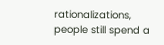rationalizations, people still spend a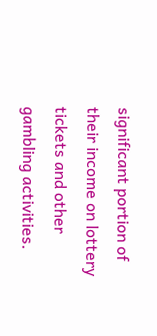significant portion of their income on lottery tickets and other gambling activities.